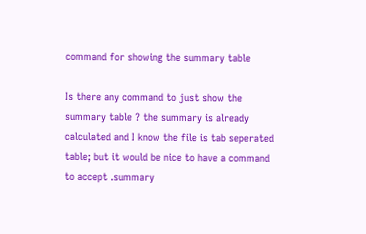command for showing the summary table

Is there any command to just show the summary table ? the summary is already calculated and I know the file is tab seperated table; but it would be nice to have a command to accept .summary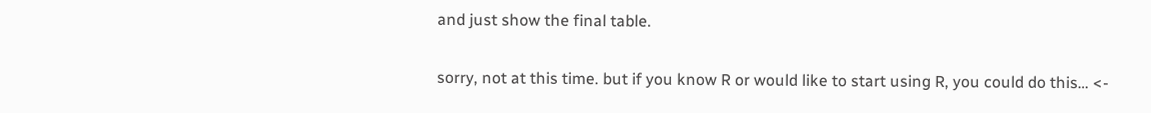and just show the final table.

sorry, not at this time. but if you know R or would like to start using R, you could do this… <-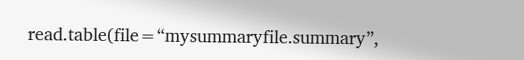read.table(file=“mysummaryfile.summary”,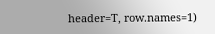header=T, row.names=1)